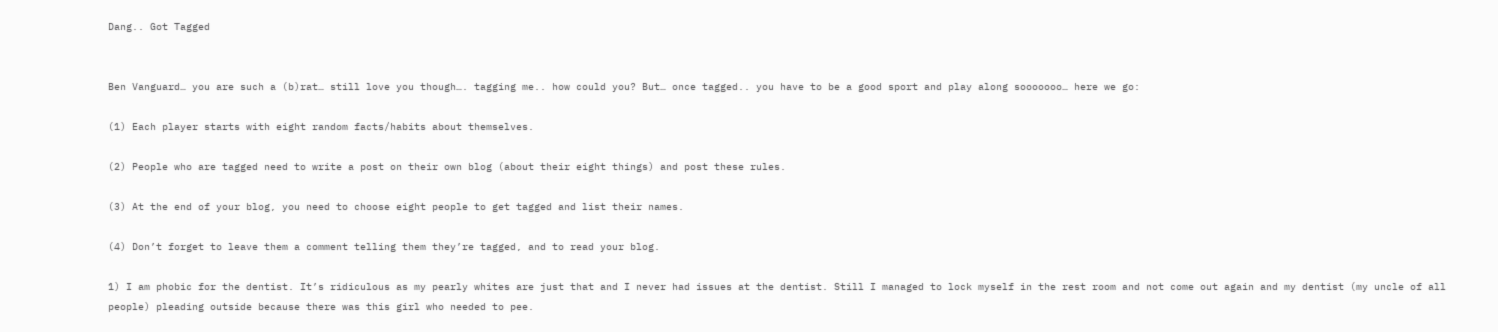Dang.. Got Tagged


Ben Vanguard… you are such a (b)rat… still love you though…. tagging me.. how could you? But… once tagged.. you have to be a good sport and play along sooooooo… here we go:

(1) Each player starts with eight random facts/habits about themselves.

(2) People who are tagged need to write a post on their own blog (about their eight things) and post these rules.

(3) At the end of your blog, you need to choose eight people to get tagged and list their names.

(4) Don’t forget to leave them a comment telling them they’re tagged, and to read your blog.

1) I am phobic for the dentist. It’s ridiculous as my pearly whites are just that and I never had issues at the dentist. Still I managed to lock myself in the rest room and not come out again and my dentist (my uncle of all people) pleading outside because there was this girl who needed to pee.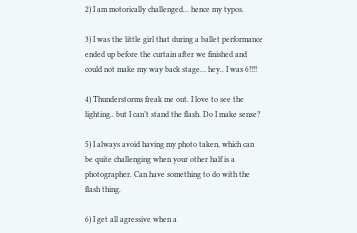2) I am motorically challenged… hence my typos.

3) I was the little girl that during a ballet performance ended up before the curtain after we finished and could not make my way back stage… hey.. I was 6!!!!

4) Thunderstorms freak me out. I love to see the lighting.. but I can’t stand the flash. Do I make sense?

5) I always avoid having my photo taken, which can be quite challenging when your other half is a photographer. Can have something to do with the flash thing.

6) I get all agressive when a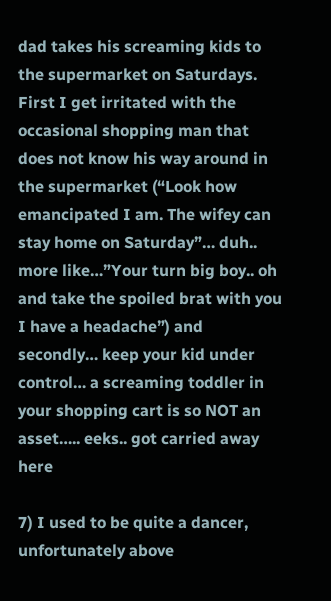dad takes his screaming kids to the supermarket on Saturdays. First I get irritated with the occasional shopping man that does not know his way around in the supermarket (“Look how emancipated I am. The wifey can stay home on Saturday”… duh.. more like…”Your turn big boy.. oh and take the spoiled brat with you I have a headache”) and secondly… keep your kid under control… a screaming toddler in your shopping cart is so NOT an asset….. eeks.. got carried away here

7) I used to be quite a dancer, unfortunately above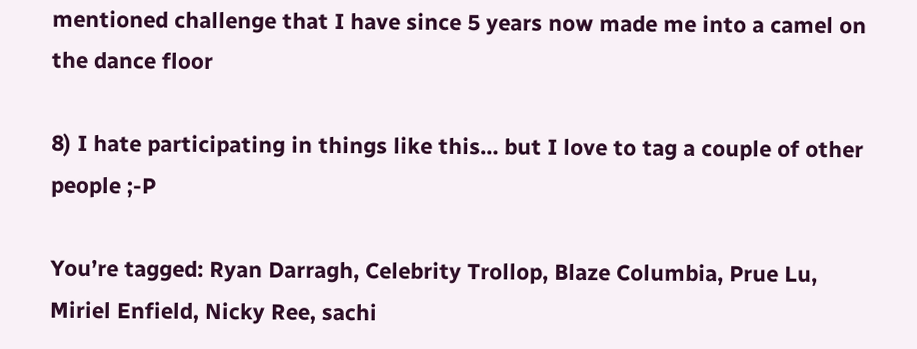mentioned challenge that I have since 5 years now made me into a camel on the dance floor

8) I hate participating in things like this… but I love to tag a couple of other people ;-P

You’re tagged: Ryan Darragh, Celebrity Trollop, Blaze Columbia, Prue Lu, Miriel Enfield, Nicky Ree, sachi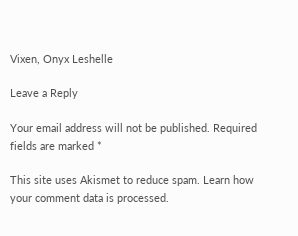Vixen, Onyx Leshelle

Leave a Reply

Your email address will not be published. Required fields are marked *

This site uses Akismet to reduce spam. Learn how your comment data is processed.